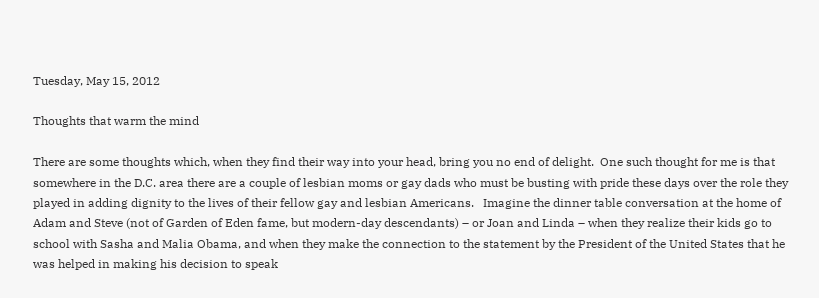Tuesday, May 15, 2012

Thoughts that warm the mind

There are some thoughts which, when they find their way into your head, bring you no end of delight.  One such thought for me is that somewhere in the D.C. area there are a couple of lesbian moms or gay dads who must be busting with pride these days over the role they played in adding dignity to the lives of their fellow gay and lesbian Americans.   Imagine the dinner table conversation at the home of Adam and Steve (not of Garden of Eden fame, but modern-day descendants) – or Joan and Linda – when they realize their kids go to school with Sasha and Malia Obama, and when they make the connection to the statement by the President of the United States that he was helped in making his decision to speak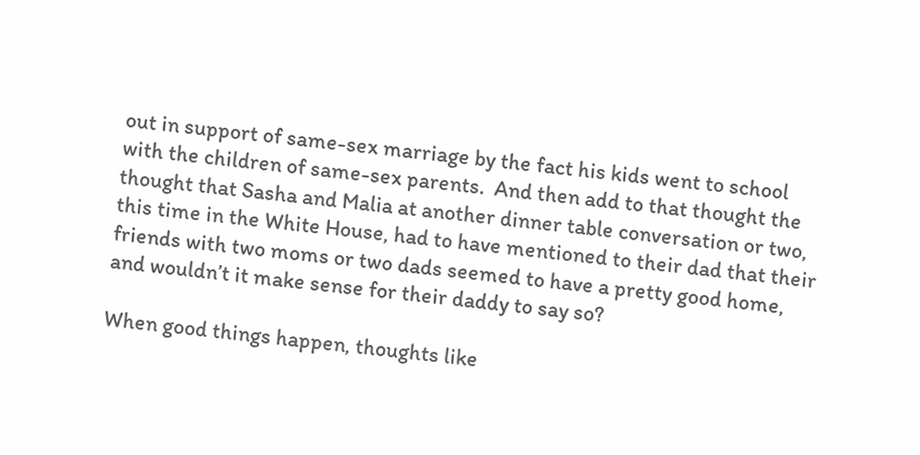out in support of same-sex marriage by the fact his kids went to school with the children of same-sex parents.  And then add to that thought the thought that Sasha and Malia at another dinner table conversation or two, this time in the White House, had to have mentioned to their dad that their friends with two moms or two dads seemed to have a pretty good home, and wouldn’t it make sense for their daddy to say so?

When good things happen, thoughts like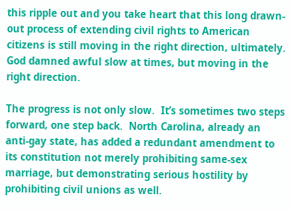this ripple out and you take heart that this long drawn-out process of extending civil rights to American citizens is still moving in the right direction, ultimately.  God damned awful slow at times, but moving in the right direction.

The progress is not only slow.  It’s sometimes two steps forward, one step back.  North Carolina, already an anti-gay state, has added a redundant amendment to its constitution not merely prohibiting same-sex marriage, but demonstrating serious hostility by prohibiting civil unions as well.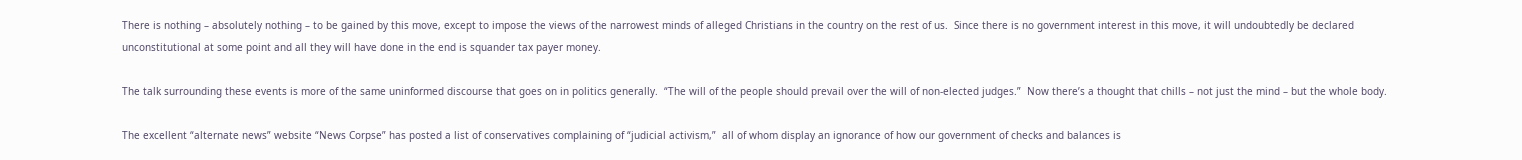There is nothing – absolutely nothing – to be gained by this move, except to impose the views of the narrowest minds of alleged Christians in the country on the rest of us.  Since there is no government interest in this move, it will undoubtedly be declared unconstitutional at some point and all they will have done in the end is squander tax payer money.

The talk surrounding these events is more of the same uninformed discourse that goes on in politics generally.  “The will of the people should prevail over the will of non-elected judges.”  Now there’s a thought that chills – not just the mind – but the whole body.

The excellent “alternate news” website “News Corpse” has posted a list of conservatives complaining of “judicial activism,”  all of whom display an ignorance of how our government of checks and balances is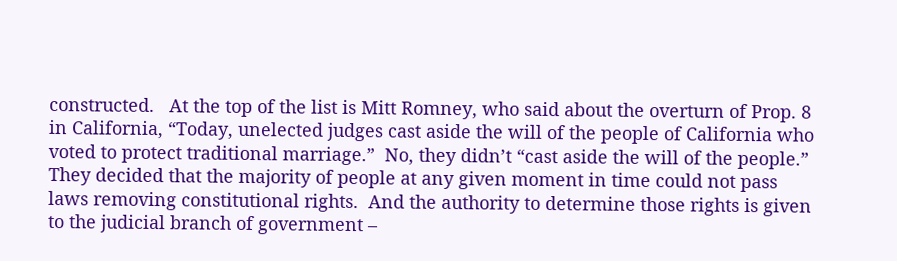constructed.   At the top of the list is Mitt Romney, who said about the overturn of Prop. 8 in California, “Today, unelected judges cast aside the will of the people of California who voted to protect traditional marriage.”  No, they didn’t “cast aside the will of the people.”  They decided that the majority of people at any given moment in time could not pass laws removing constitutional rights.  And the authority to determine those rights is given to the judicial branch of government –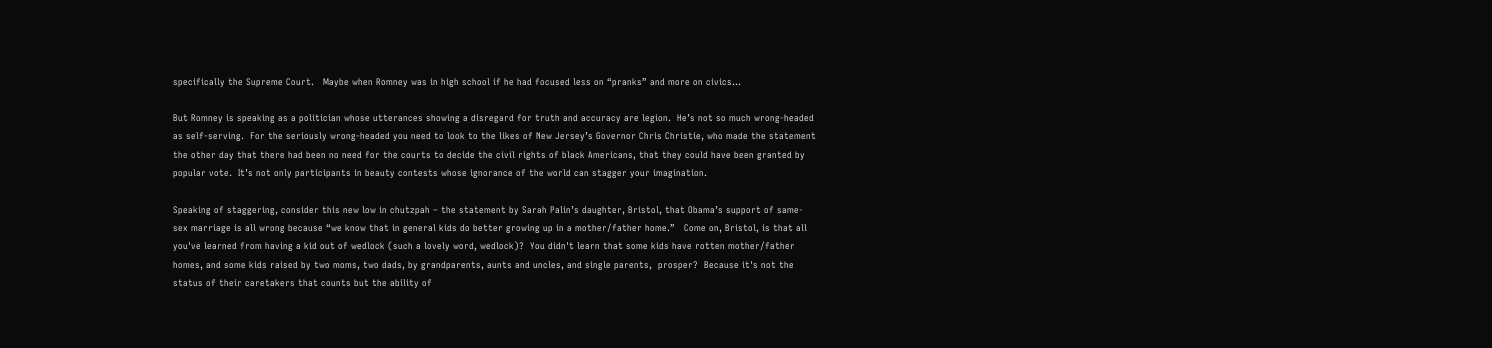specifically the Supreme Court.   Maybe when Romney was in high school if he had focused less on “pranks” and more on civics…

But Romney is speaking as a politician whose utterances showing a disregard for truth and accuracy are legion.  He’s not so much wrong-headed as self-serving.  For the seriously wrong-headed you need to look to the likes of New Jersey’s Governor Chris Christie, who made the statement the other day that there had been no need for the courts to decide the civil rights of black Americans, that they could have been granted by popular vote.  It’s not only participants in beauty contests whose ignorance of the world can stagger your imagination.

Speaking of staggering, consider this new low in chutzpah – the statement by Sarah Palin’s daughter, Bristol, that Obama’s support of same-sex marriage is all wrong because “we know that in general kids do better growing up in a mother/father home.”   Come on, Bristol, is that all you've learned from having a kid out of wedlock (such a lovely word, wedlock)?  You didn't learn that some kids have rotten mother/father homes, and some kids raised by two moms, two dads, by grandparents, aunts and uncles, and single parents,  prosper?  Because it's not the status of their caretakers that counts but the ability of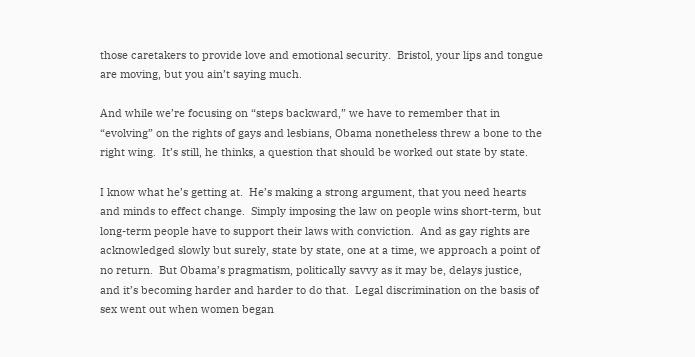those caretakers to provide love and emotional security.  Bristol, your lips and tongue are moving, but you ain’t saying much.

And while we’re focusing on “steps backward,” we have to remember that in “evolving” on the rights of gays and lesbians, Obama nonetheless threw a bone to the right wing.  It’s still, he thinks, a question that should be worked out state by state.

I know what he’s getting at.  He’s making a strong argument, that you need hearts and minds to effect change.  Simply imposing the law on people wins short-term, but long-term people have to support their laws with conviction.  And as gay rights are acknowledged slowly but surely, state by state, one at a time, we approach a point of no return.  But Obama’s pragmatism, politically savvy as it may be, delays justice, and it’s becoming harder and harder to do that.  Legal discrimination on the basis of sex went out when women began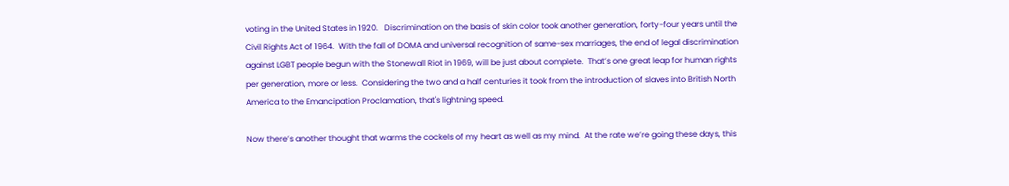voting in the United States in 1920.   Discrimination on the basis of skin color took another generation, forty-four years until the Civil Rights Act of 1964.  With the fall of DOMA and universal recognition of same-sex marriages, the end of legal discrimination against LGBT people begun with the Stonewall Riot in 1969, will be just about complete.  That’s one great leap for human rights per generation, more or less.  Considering the two and a half centuries it took from the introduction of slaves into British North America to the Emancipation Proclamation, that's lightning speed.

Now there’s another thought that warms the cockels of my heart as well as my mind.  At the rate we’re going these days, this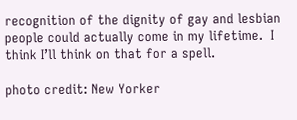recognition of the dignity of gay and lesbian people could actually come in my lifetime.  I think I’ll think on that for a spell.

photo credit: New Yorker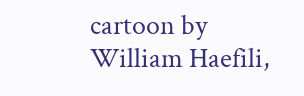cartoon by William Haefili,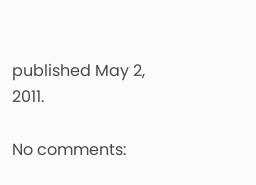published May 2, 2011.

No comments: